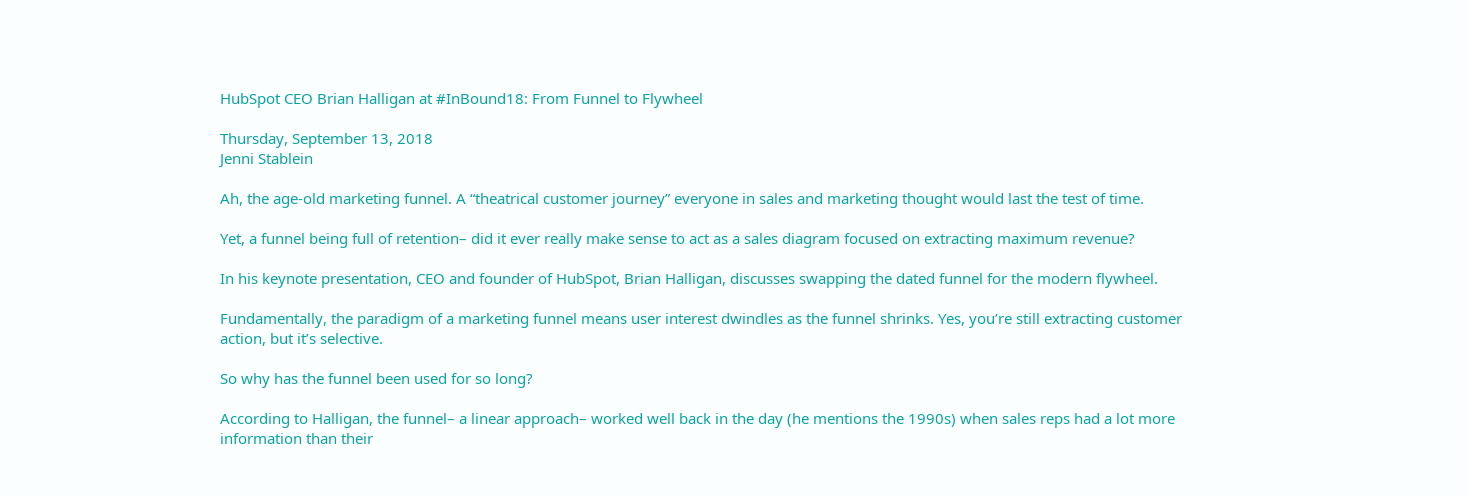HubSpot CEO Brian Halligan at #InBound18: From Funnel to Flywheel

Thursday, September 13, 2018
Jenni Stablein

Ah, the age-old marketing funnel. A “theatrical customer journey” everyone in sales and marketing thought would last the test of time.

Yet, a funnel being full of retention– did it ever really make sense to act as a sales diagram focused on extracting maximum revenue?

In his keynote presentation, CEO and founder of HubSpot, Brian Halligan, discusses swapping the dated funnel for the modern flywheel.

Fundamentally, the paradigm of a marketing funnel means user interest dwindles as the funnel shrinks. Yes, you’re still extracting customer action, but it’s selective.

So why has the funnel been used for so long?

According to Halligan, the funnel– a linear approach– worked well back in the day (he mentions the 1990s) when sales reps had a lot more information than their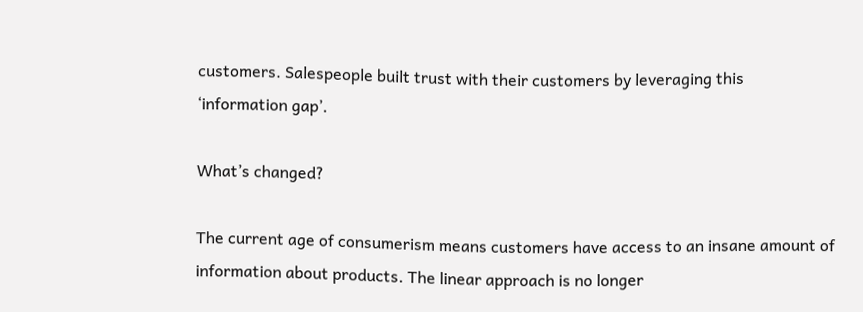customers. Salespeople built trust with their customers by leveraging this ‘information gap’.

What’s changed?

The current age of consumerism means customers have access to an insane amount of information about products. The linear approach is no longer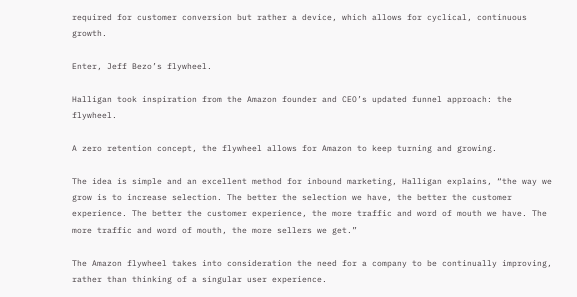required for customer conversion but rather a device, which allows for cyclical, continuous growth.

Enter, Jeff Bezo’s flywheel.

Halligan took inspiration from the Amazon founder and CEO’s updated funnel approach: the flywheel.

A zero retention concept, the flywheel allows for Amazon to keep turning and growing.

The idea is simple and an excellent method for inbound marketing, Halligan explains, “the way we grow is to increase selection. The better the selection we have, the better the customer experience. The better the customer experience, the more traffic and word of mouth we have. The more traffic and word of mouth, the more sellers we get.”

The Amazon flywheel takes into consideration the need for a company to be continually improving, rather than thinking of a singular user experience.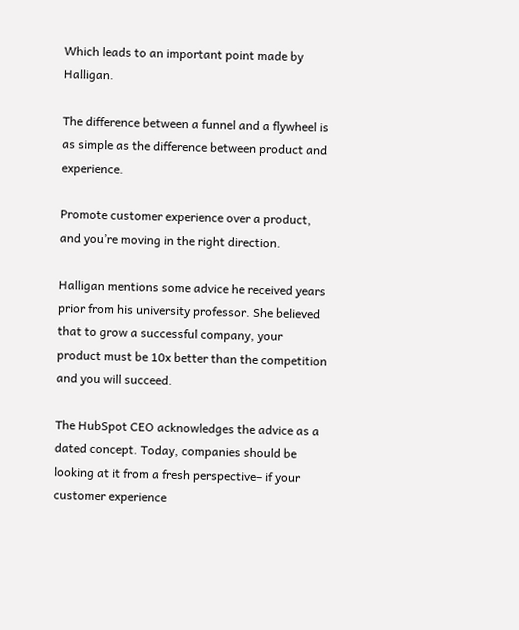Which leads to an important point made by Halligan.

The difference between a funnel and a flywheel is as simple as the difference between product and experience.

Promote customer experience over a product, and you’re moving in the right direction.

Halligan mentions some advice he received years prior from his university professor. She believed that to grow a successful company, your product must be 10x better than the competition and you will succeed.

The HubSpot CEO acknowledges the advice as a dated concept. Today, companies should be looking at it from a fresh perspective– if your customer experience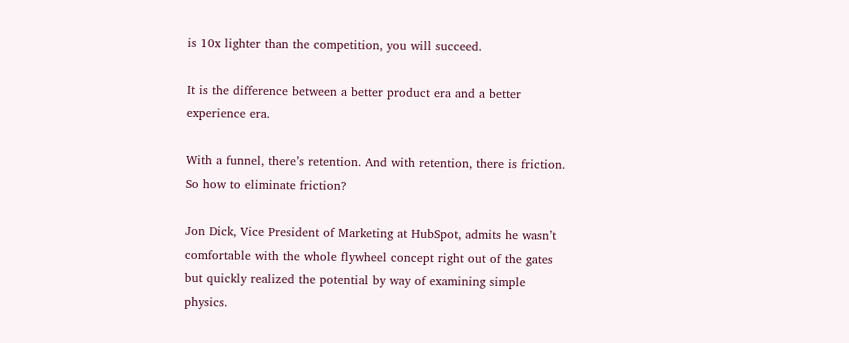is 10x lighter than the competition, you will succeed.

It is the difference between a better product era and a better experience era.

With a funnel, there’s retention. And with retention, there is friction. So how to eliminate friction?

Jon Dick, Vice President of Marketing at HubSpot, admits he wasn’t comfortable with the whole flywheel concept right out of the gates but quickly realized the potential by way of examining simple physics.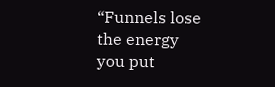“Funnels lose the energy you put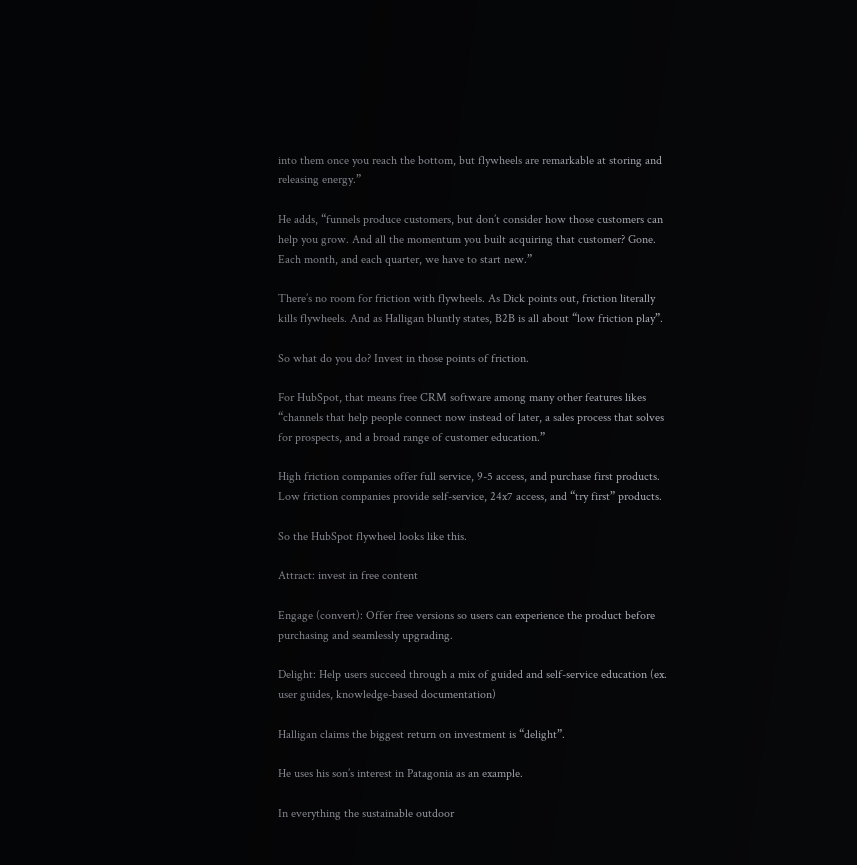into them once you reach the bottom, but flywheels are remarkable at storing and releasing energy.”

He adds, “funnels produce customers, but don’t consider how those customers can help you grow. And all the momentum you built acquiring that customer? Gone. Each month, and each quarter, we have to start new.”

There’s no room for friction with flywheels. As Dick points out, friction literally kills flywheels. And as Halligan bluntly states, B2B is all about “low friction play”.

So what do you do? Invest in those points of friction.

For HubSpot, that means free CRM software among many other features likes “channels that help people connect now instead of later, a sales process that solves for prospects, and a broad range of customer education.”

High friction companies offer full service, 9-5 access, and purchase first products. Low friction companies provide self-service, 24x7 access, and “try first” products.

So the HubSpot flywheel looks like this.

Attract: invest in free content

Engage (convert): Offer free versions so users can experience the product before purchasing and seamlessly upgrading.

Delight: Help users succeed through a mix of guided and self-service education (ex. user guides, knowledge-based documentation)

Halligan claims the biggest return on investment is “delight”.

He uses his son’s interest in Patagonia as an example.

In everything the sustainable outdoor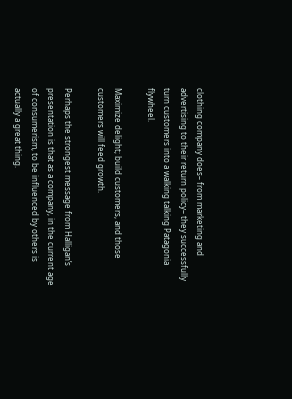clothing company does– from marketing and advertising to their return policy– they successfully turn customers into a walking talking Patagonia flywheel.

Maximize delight; build customers, and those customers will feed growth.

Perhaps the strongest message from Halligan’s presentation is that as a company, in the current age of consumerism, to be influenced by others is actually a great thing.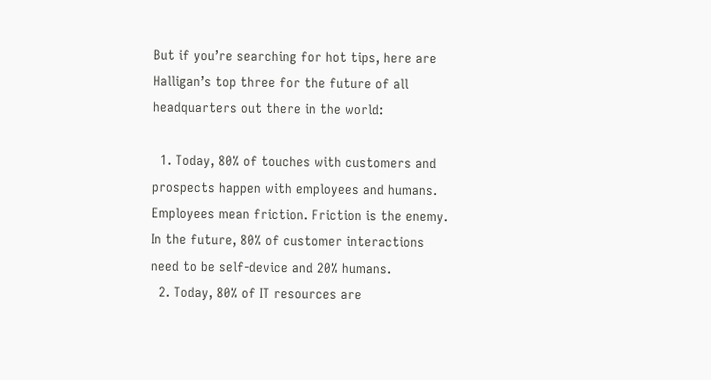But if you’re searching for hot tips, here are Halligan’s top three for the future of all headquarters out there in the world:

  1. Today, 80% of touches with customers and prospects happen with employees and humans. Employees mean friction. Friction is the enemy. In the future, 80% of customer interactions need to be self-device and 20% humans.
  2. Today, 80% of IT resources are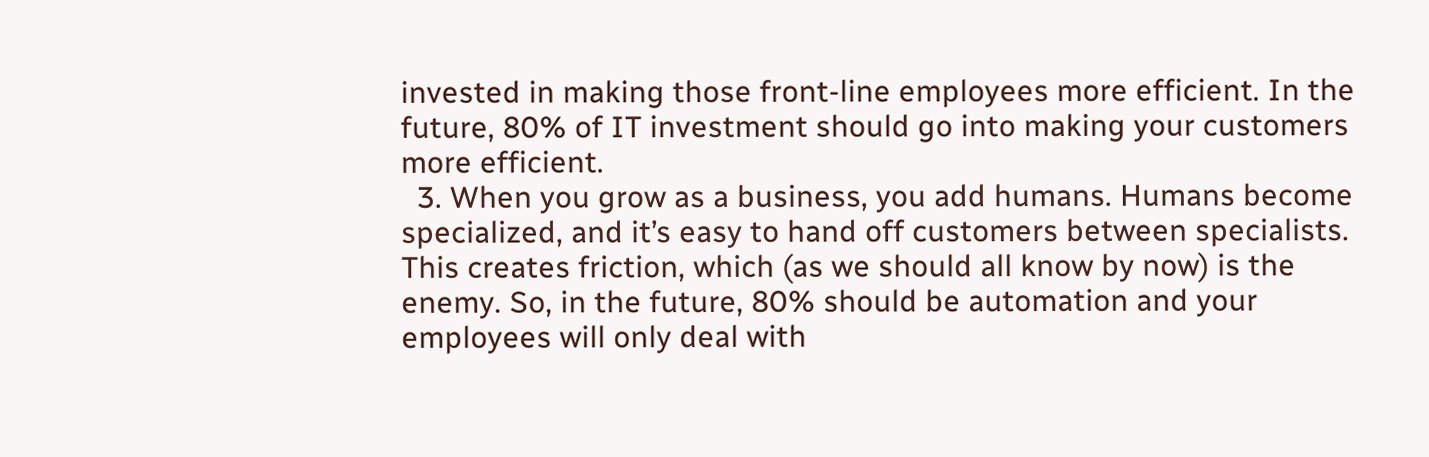invested in making those front-line employees more efficient. In the future, 80% of IT investment should go into making your customers more efficient.
  3. When you grow as a business, you add humans. Humans become specialized, and it’s easy to hand off customers between specialists. This creates friction, which (as we should all know by now) is the enemy. So, in the future, 80% should be automation and your employees will only deal with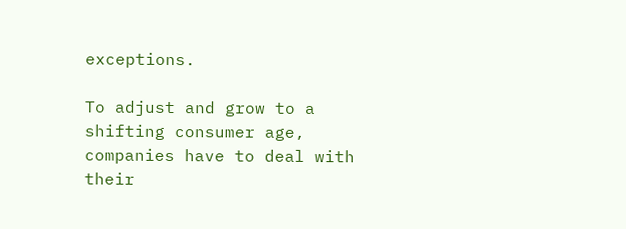exceptions.

To adjust and grow to a shifting consumer age, companies have to deal with their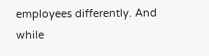employees differently. And while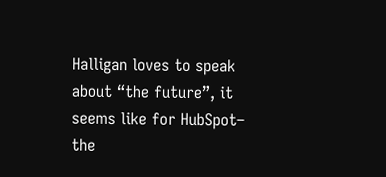Halligan loves to speak about “the future”, it seems like for HubSpot– the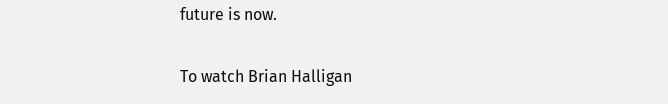future is now.

To watch Brian Halligan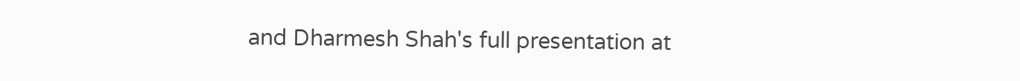and Dharmesh Shah's full presentation at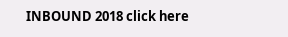INBOUND 2018 click here